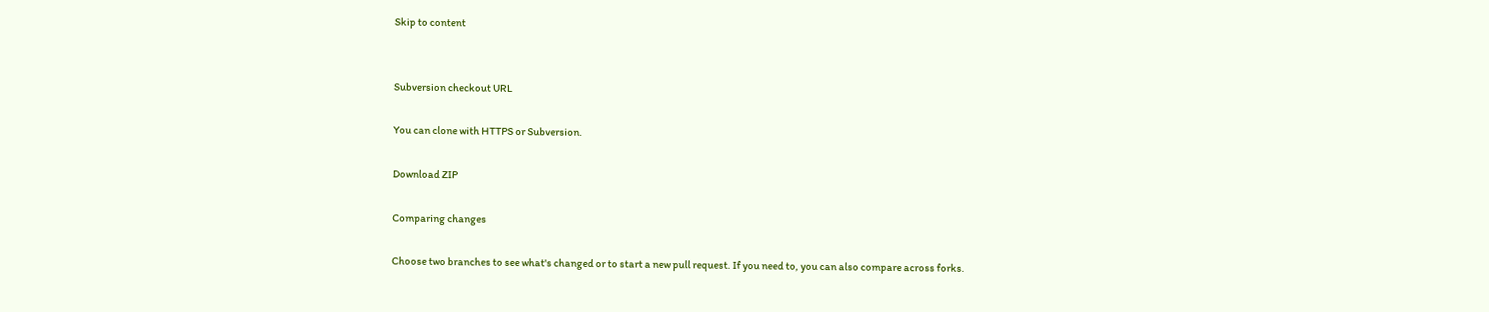Skip to content


Subversion checkout URL

You can clone with HTTPS or Subversion.

Download ZIP

Comparing changes

Choose two branches to see what's changed or to start a new pull request. If you need to, you can also compare across forks.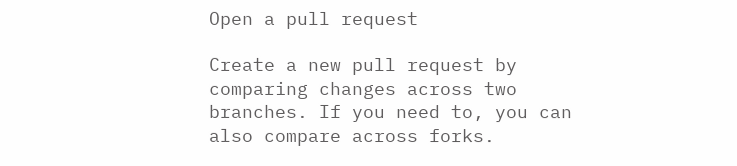Open a pull request

Create a new pull request by comparing changes across two branches. If you need to, you can also compare across forks.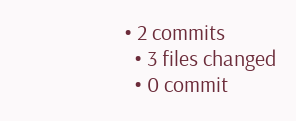• 2 commits
  • 3 files changed
  • 0 commit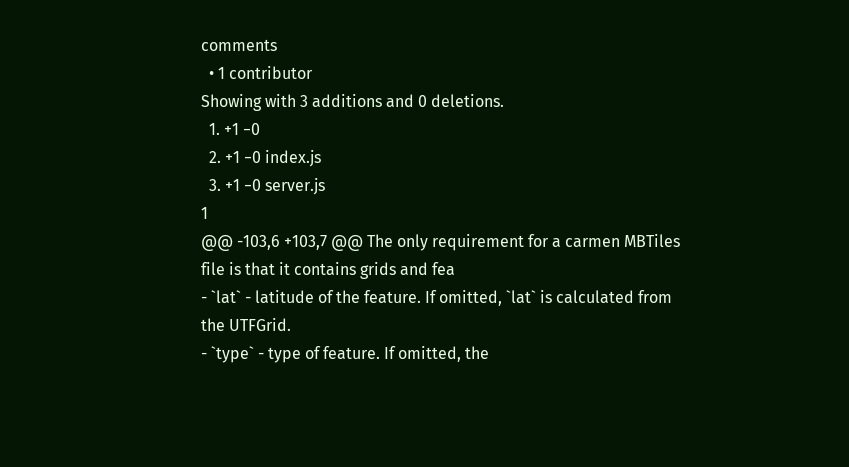comments
  • 1 contributor
Showing with 3 additions and 0 deletions.
  1. +1 −0
  2. +1 −0 index.js
  3. +1 −0 server.js
1
@@ -103,6 +103,7 @@ The only requirement for a carmen MBTiles file is that it contains grids and fea
- `lat` - latitude of the feature. If omitted, `lat` is calculated from the UTFGrid.
- `type` - type of feature. If omitted, the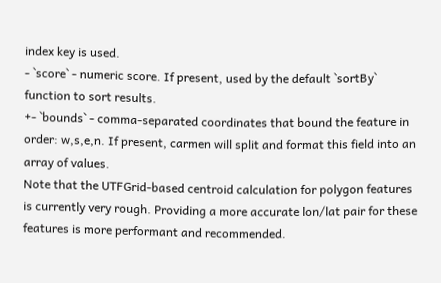index key is used.
- `score` - numeric score. If present, used by the default `sortBy` function to sort results.
+- `bounds` - comma-separated coordinates that bound the feature in order: w,s,e,n. If present, carmen will split and format this field into an array of values.
Note that the UTFGrid-based centroid calculation for polygon features is currently very rough. Providing a more accurate lon/lat pair for these features is more performant and recommended.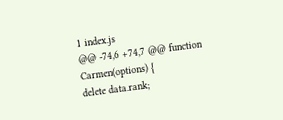1 index.js
@@ -74,6 +74,7 @@ function Carmen(options) {
delete data.rank;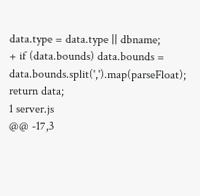data.type = data.type || dbname;
+ if (data.bounds) data.bounds = data.bounds.split(',').map(parseFloat);
return data;
1 server.js
@@ -17,3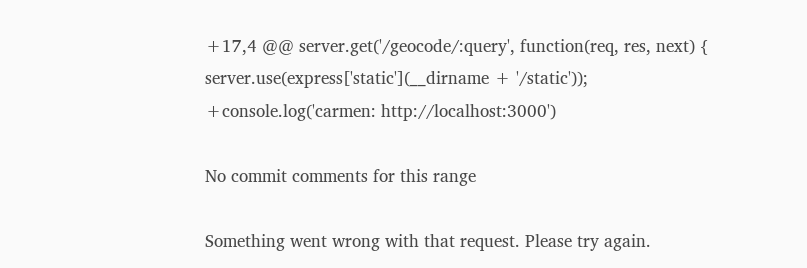+17,4 @@ server.get('/geocode/:query', function(req, res, next) {
server.use(express['static'](__dirname + '/static'));
+console.log('carmen: http://localhost:3000')

No commit comments for this range

Something went wrong with that request. Please try again.